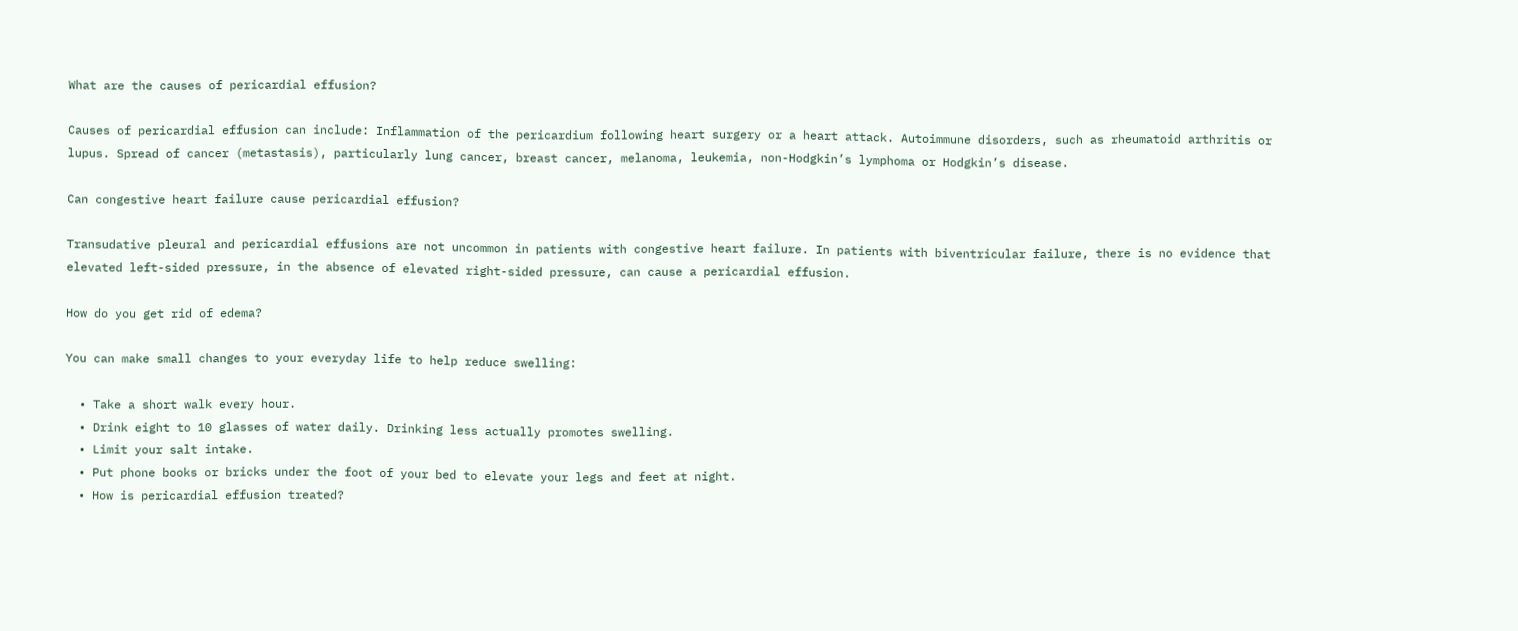What are the causes of pericardial effusion?

Causes of pericardial effusion can include: Inflammation of the pericardium following heart surgery or a heart attack. Autoimmune disorders, such as rheumatoid arthritis or lupus. Spread of cancer (metastasis), particularly lung cancer, breast cancer, melanoma, leukemia, non-Hodgkin’s lymphoma or Hodgkin’s disease.

Can congestive heart failure cause pericardial effusion?

Transudative pleural and pericardial effusions are not uncommon in patients with congestive heart failure. In patients with biventricular failure, there is no evidence that elevated left-sided pressure, in the absence of elevated right-sided pressure, can cause a pericardial effusion.

How do you get rid of edema?

You can make small changes to your everyday life to help reduce swelling:

  • Take a short walk every hour.
  • Drink eight to 10 glasses of water daily. Drinking less actually promotes swelling.
  • Limit your salt intake.
  • Put phone books or bricks under the foot of your bed to elevate your legs and feet at night.
  • How is pericardial effusion treated?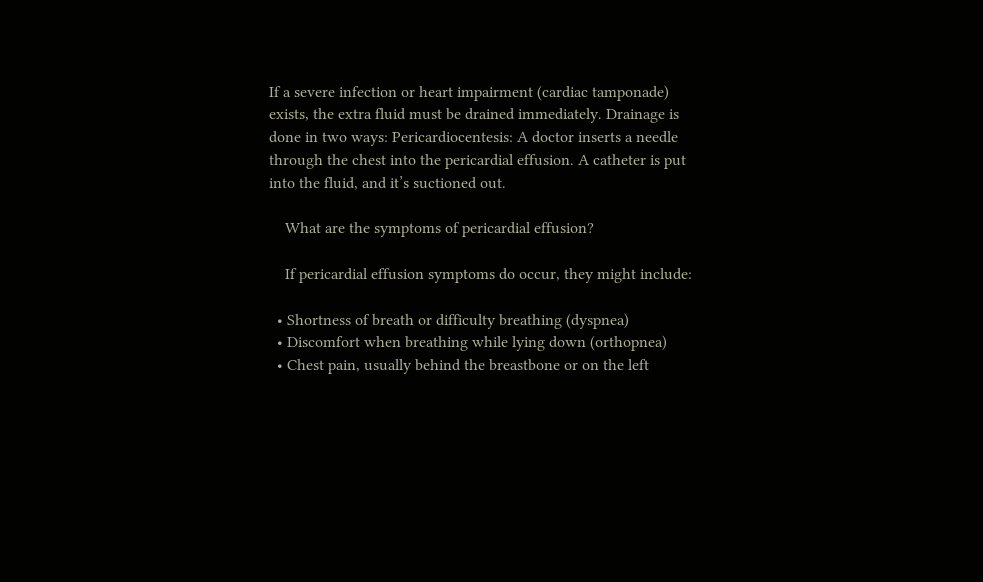If a severe infection or heart impairment (cardiac tamponade) exists, the extra fluid must be drained immediately. Drainage is done in two ways: Pericardiocentesis: A doctor inserts a needle through the chest into the pericardial effusion. A catheter is put into the fluid, and it’s suctioned out.

    What are the symptoms of pericardial effusion?

    If pericardial effusion symptoms do occur, they might include:

  • Shortness of breath or difficulty breathing (dyspnea)
  • Discomfort when breathing while lying down (orthopnea)
  • Chest pain, usually behind the breastbone or on the left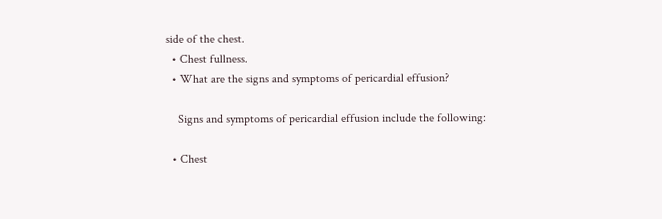side of the chest.
  • Chest fullness.
  • What are the signs and symptoms of pericardial effusion?

    Signs and symptoms of pericardial effusion include the following:

  • Chest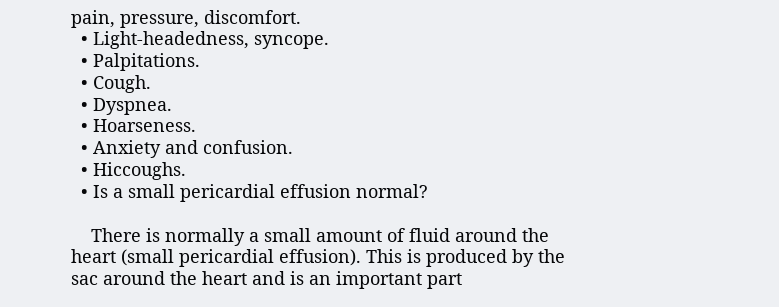pain, pressure, discomfort.
  • Light-headedness, syncope.
  • Palpitations.
  • Cough.
  • Dyspnea.
  • Hoarseness.
  • Anxiety and confusion.
  • Hiccoughs.
  • Is a small pericardial effusion normal?

    There is normally a small amount of fluid around the heart (small pericardial effusion). This is produced by the sac around the heart and is an important part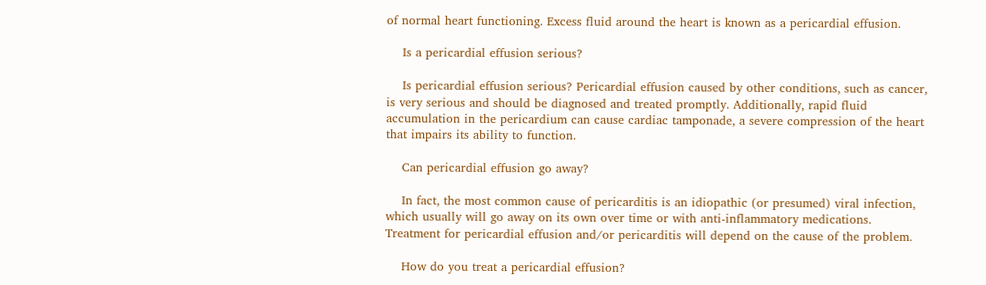of normal heart functioning. Excess fluid around the heart is known as a pericardial effusion.

    Is a pericardial effusion serious?

    Is pericardial effusion serious? Pericardial effusion caused by other conditions, such as cancer, is very serious and should be diagnosed and treated promptly. Additionally, rapid fluid accumulation in the pericardium can cause cardiac tamponade, a severe compression of the heart that impairs its ability to function.

    Can pericardial effusion go away?

    In fact, the most common cause of pericarditis is an idiopathic (or presumed) viral infection, which usually will go away on its own over time or with anti-inflammatory medications. Treatment for pericardial effusion and/or pericarditis will depend on the cause of the problem.

    How do you treat a pericardial effusion?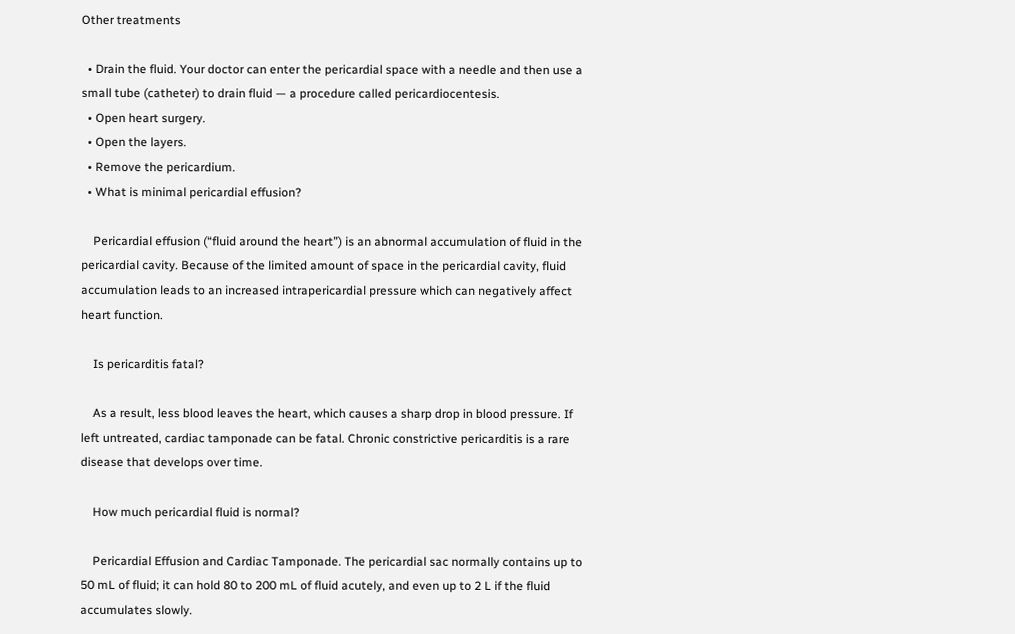Other treatments

  • Drain the fluid. Your doctor can enter the pericardial space with a needle and then use a small tube (catheter) to drain fluid — a procedure called pericardiocentesis.
  • Open heart surgery.
  • Open the layers.
  • Remove the pericardium.
  • What is minimal pericardial effusion?

    Pericardial effusion (“fluid around the heart”) is an abnormal accumulation of fluid in the pericardial cavity. Because of the limited amount of space in the pericardial cavity, fluid accumulation leads to an increased intrapericardial pressure which can negatively affect heart function.

    Is pericarditis fatal?

    As a result, less blood leaves the heart, which causes a sharp drop in blood pressure. If left untreated, cardiac tamponade can be fatal. Chronic constrictive pericarditis is a rare disease that develops over time.

    How much pericardial fluid is normal?

    Pericardial Effusion and Cardiac Tamponade. The pericardial sac normally contains up to 50 mL of fluid; it can hold 80 to 200 mL of fluid acutely, and even up to 2 L if the fluid accumulates slowly.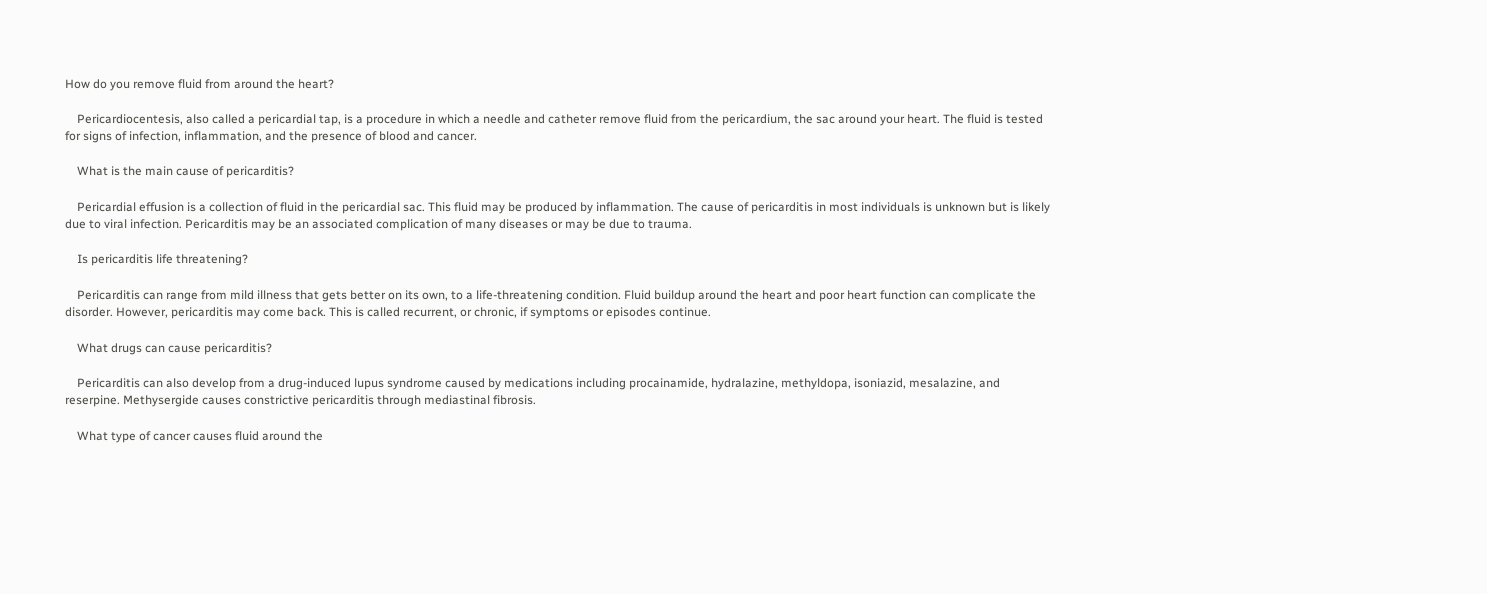How do you remove fluid from around the heart?

    Pericardiocentesis, also called a pericardial tap, is a procedure in which a needle and catheter remove fluid from the pericardium, the sac around your heart. The fluid is tested for signs of infection, inflammation, and the presence of blood and cancer.

    What is the main cause of pericarditis?

    Pericardial effusion is a collection of fluid in the pericardial sac. This fluid may be produced by inflammation. The cause of pericarditis in most individuals is unknown but is likely due to viral infection. Pericarditis may be an associated complication of many diseases or may be due to trauma.

    Is pericarditis life threatening?

    Pericarditis can range from mild illness that gets better on its own, to a life-threatening condition. Fluid buildup around the heart and poor heart function can complicate the disorder. However, pericarditis may come back. This is called recurrent, or chronic, if symptoms or episodes continue.

    What drugs can cause pericarditis?

    Pericarditis can also develop from a drug-induced lupus syndrome caused by medications including procainamide, hydralazine, methyldopa, isoniazid, mesalazine, and reserpine. Methysergide causes constrictive pericarditis through mediastinal fibrosis.

    What type of cancer causes fluid around the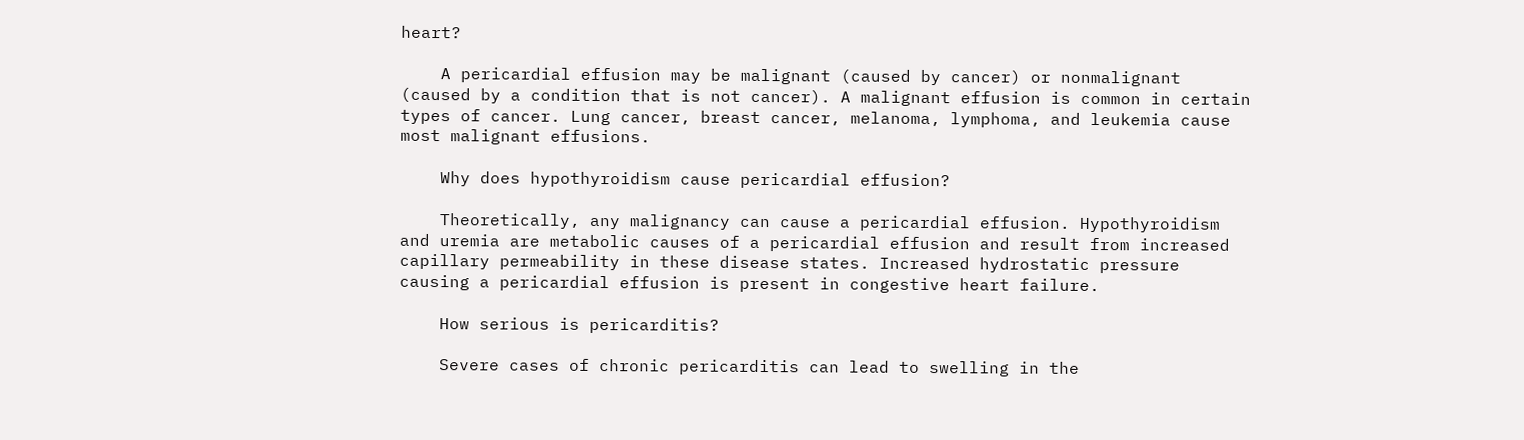heart?

    A pericardial effusion may be malignant (caused by cancer) or nonmalignant (caused by a condition that is not cancer). A malignant effusion is common in certain types of cancer. Lung cancer, breast cancer, melanoma, lymphoma, and leukemia cause most malignant effusions.

    Why does hypothyroidism cause pericardial effusion?

    Theoretically, any malignancy can cause a pericardial effusion. Hypothyroidism and uremia are metabolic causes of a pericardial effusion and result from increased capillary permeability in these disease states. Increased hydrostatic pressure causing a pericardial effusion is present in congestive heart failure.

    How serious is pericarditis?

    Severe cases of chronic pericarditis can lead to swelling in the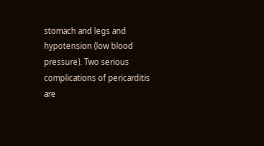stomach and legs and hypotension (low blood pressure). Two serious complications of pericarditis are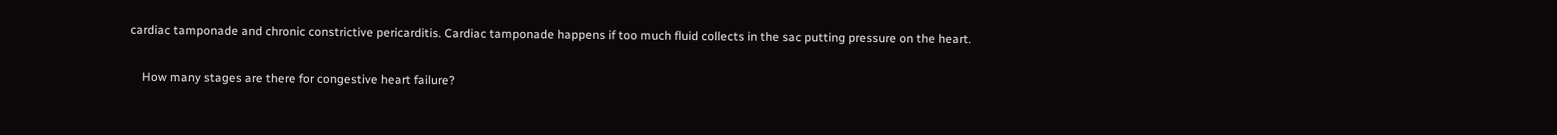cardiac tamponade and chronic constrictive pericarditis. Cardiac tamponade happens if too much fluid collects in the sac putting pressure on the heart.

    How many stages are there for congestive heart failure?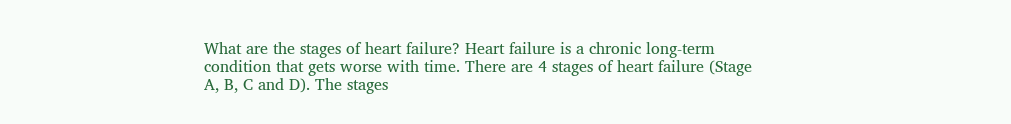What are the stages of heart failure? Heart failure is a chronic long-term condition that gets worse with time. There are 4 stages of heart failure (Stage A, B, C and D). The stages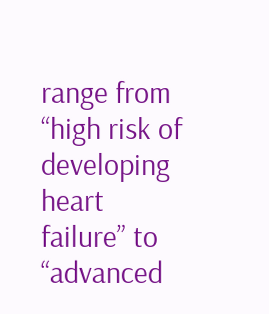range from “high risk of developing heart failure” to “advanced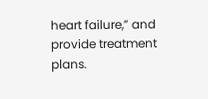heart failure,” and provide treatment plans.